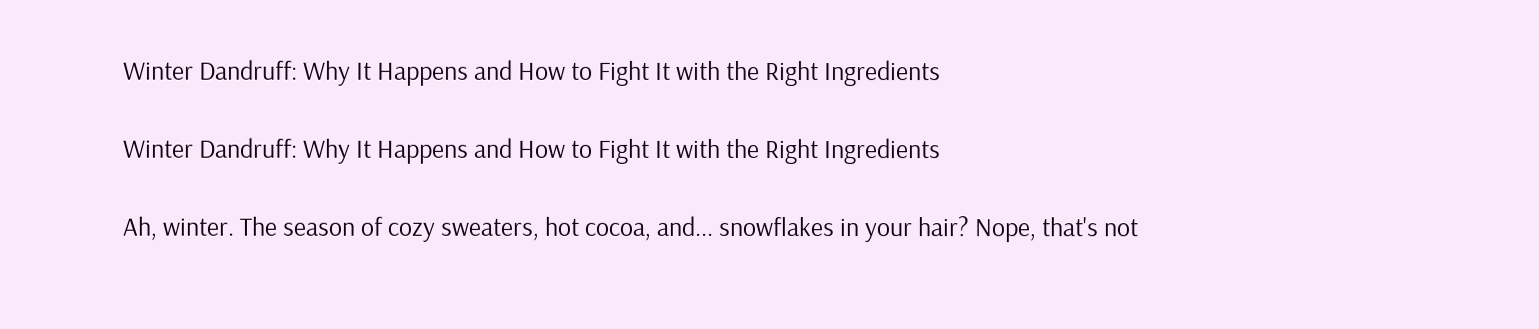Winter Dandruff: Why It Happens and How to Fight It with the Right Ingredients

Winter Dandruff: Why It Happens and How to Fight It with the Right Ingredients

Ah, winter. The season of cozy sweaters, hot cocoa, and... snowflakes in your hair? Nope, that's not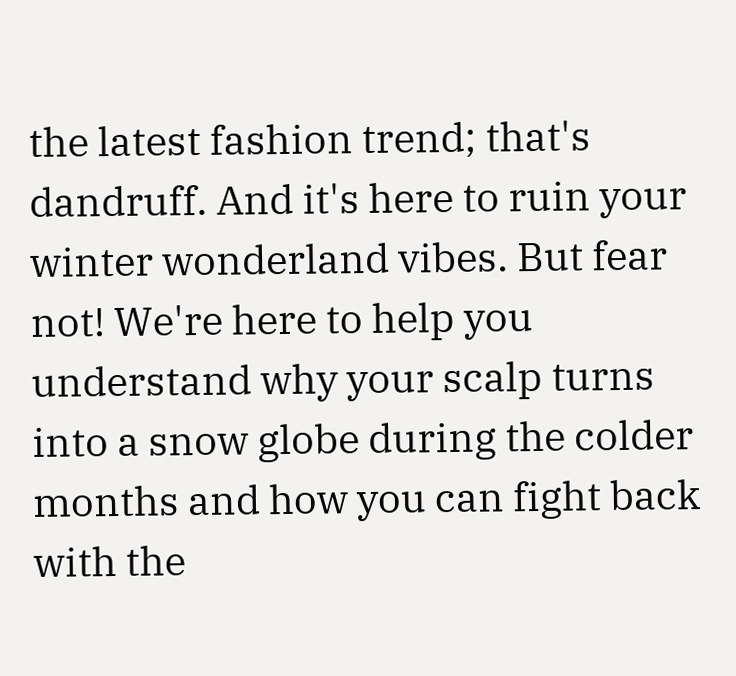the latest fashion trend; that's dandruff. And it's here to ruin your winter wonderland vibes. But fear not! We're here to help you understand why your scalp turns into a snow globe during the colder months and how you can fight back with the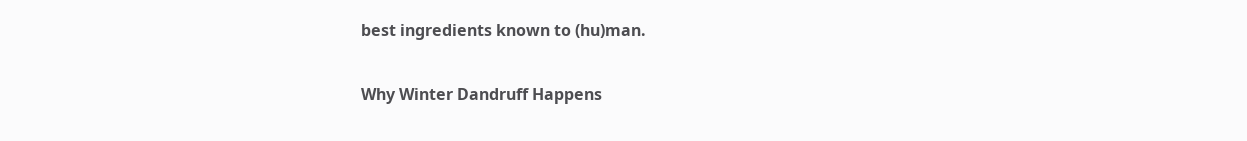best ingredients known to (hu)man.

Why Winter Dandruff Happens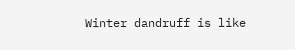Winter dandruff is like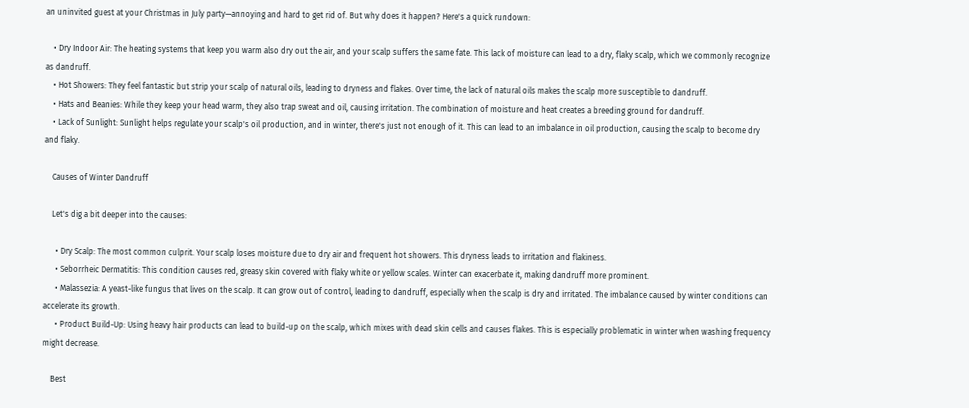an uninvited guest at your Christmas in July party—annoying and hard to get rid of. But why does it happen? Here's a quick rundown:

    • Dry Indoor Air: The heating systems that keep you warm also dry out the air, and your scalp suffers the same fate. This lack of moisture can lead to a dry, flaky scalp, which we commonly recognize as dandruff.
    • Hot Showers: They feel fantastic but strip your scalp of natural oils, leading to dryness and flakes. Over time, the lack of natural oils makes the scalp more susceptible to dandruff.
    • Hats and Beanies: While they keep your head warm, they also trap sweat and oil, causing irritation. The combination of moisture and heat creates a breeding ground for dandruff.
    • Lack of Sunlight: Sunlight helps regulate your scalp's oil production, and in winter, there's just not enough of it. This can lead to an imbalance in oil production, causing the scalp to become dry and flaky.

    Causes of Winter Dandruff

    Let's dig a bit deeper into the causes:

      • Dry Scalp: The most common culprit. Your scalp loses moisture due to dry air and frequent hot showers. This dryness leads to irritation and flakiness.
      • Seborrheic Dermatitis: This condition causes red, greasy skin covered with flaky white or yellow scales. Winter can exacerbate it, making dandruff more prominent.
      • Malassezia: A yeast-like fungus that lives on the scalp. It can grow out of control, leading to dandruff, especially when the scalp is dry and irritated. The imbalance caused by winter conditions can accelerate its growth.
      • Product Build-Up: Using heavy hair products can lead to build-up on the scalp, which mixes with dead skin cells and causes flakes. This is especially problematic in winter when washing frequency might decrease.

    Best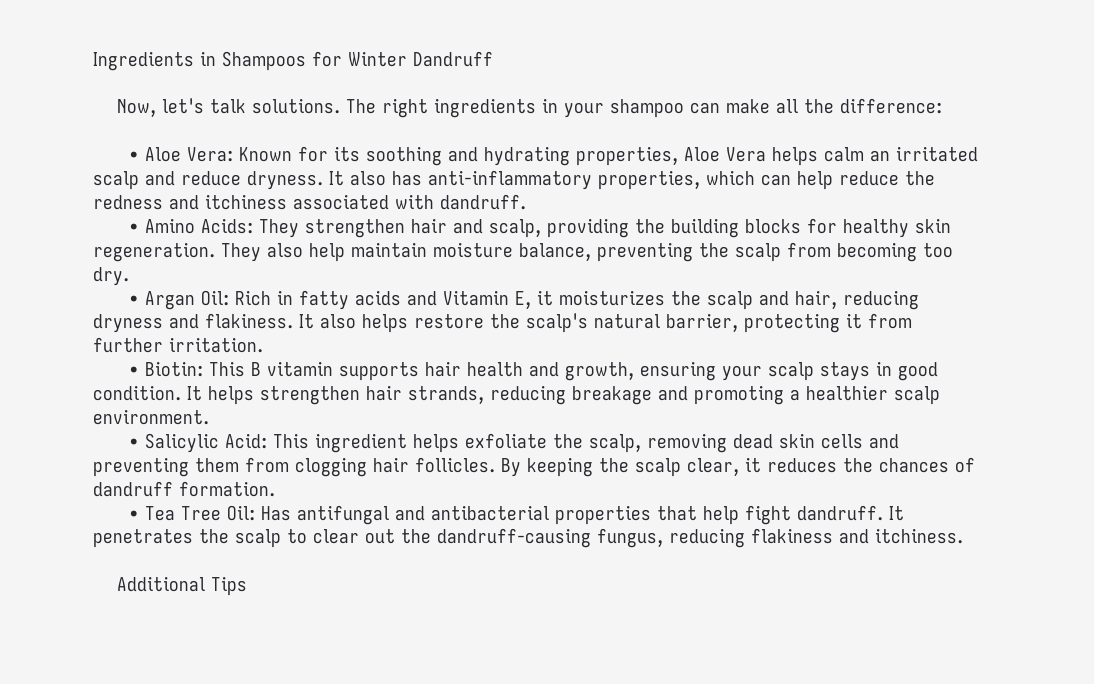Ingredients in Shampoos for Winter Dandruff

    Now, let's talk solutions. The right ingredients in your shampoo can make all the difference:

      • Aloe Vera: Known for its soothing and hydrating properties, Aloe Vera helps calm an irritated scalp and reduce dryness. It also has anti-inflammatory properties, which can help reduce the redness and itchiness associated with dandruff.
      • Amino Acids: They strengthen hair and scalp, providing the building blocks for healthy skin regeneration. They also help maintain moisture balance, preventing the scalp from becoming too dry.
      • Argan Oil: Rich in fatty acids and Vitamin E, it moisturizes the scalp and hair, reducing dryness and flakiness. It also helps restore the scalp's natural barrier, protecting it from further irritation.
      • Biotin: This B vitamin supports hair health and growth, ensuring your scalp stays in good condition. It helps strengthen hair strands, reducing breakage and promoting a healthier scalp environment.
      • Salicylic Acid: This ingredient helps exfoliate the scalp, removing dead skin cells and preventing them from clogging hair follicles. By keeping the scalp clear, it reduces the chances of dandruff formation.
      • Tea Tree Oil: Has antifungal and antibacterial properties that help fight dandruff. It penetrates the scalp to clear out the dandruff-causing fungus, reducing flakiness and itchiness.

    Additional Tips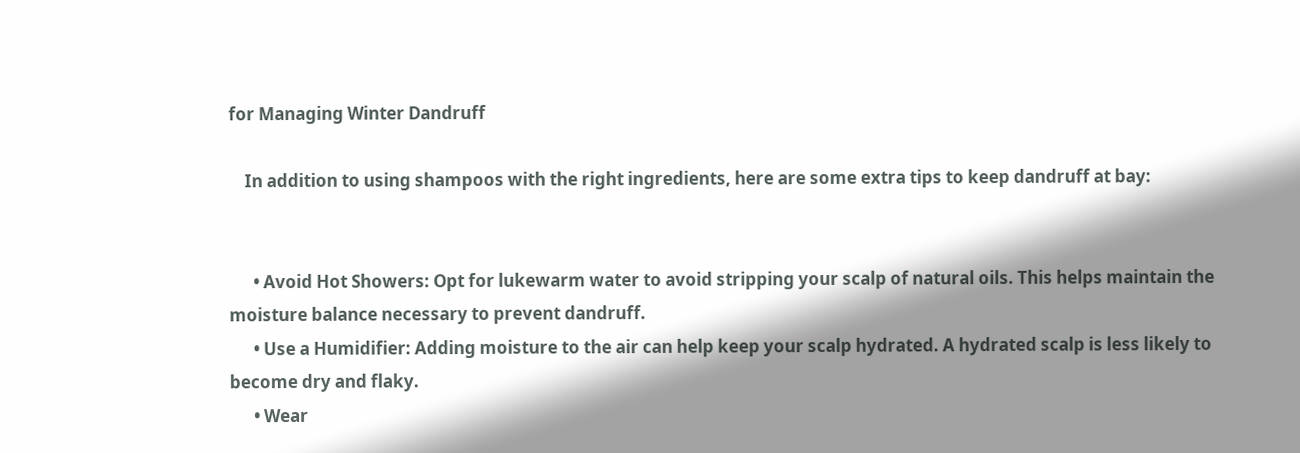for Managing Winter Dandruff

    In addition to using shampoos with the right ingredients, here are some extra tips to keep dandruff at bay:


      • Avoid Hot Showers: Opt for lukewarm water to avoid stripping your scalp of natural oils. This helps maintain the moisture balance necessary to prevent dandruff.
      • Use a Humidifier: Adding moisture to the air can help keep your scalp hydrated. A hydrated scalp is less likely to become dry and flaky.
      • Wear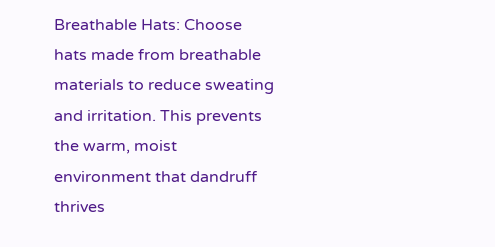Breathable Hats: Choose hats made from breathable materials to reduce sweating and irritation. This prevents the warm, moist environment that dandruff thrives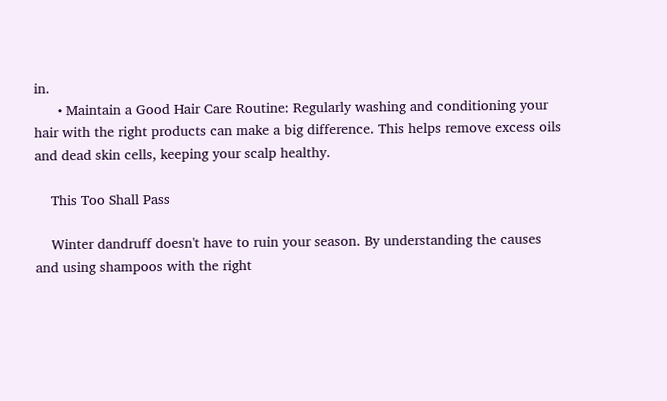in.
      • Maintain a Good Hair Care Routine: Regularly washing and conditioning your hair with the right products can make a big difference. This helps remove excess oils and dead skin cells, keeping your scalp healthy.

    This Too Shall Pass

    Winter dandruff doesn't have to ruin your season. By understanding the causes and using shampoos with the right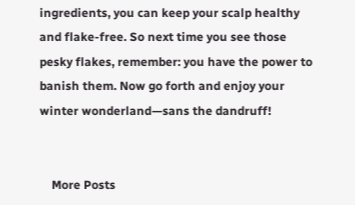ingredients, you can keep your scalp healthy and flake-free. So next time you see those pesky flakes, remember: you have the power to banish them. Now go forth and enjoy your winter wonderland—sans the dandruff!


    More Posts